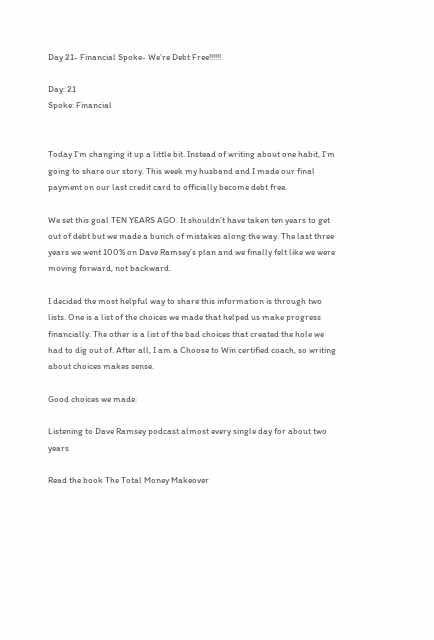Day 21- Financial Spoke- We’re Debt Free!!!!!!

Day: 21
Spoke: Financial


Today I’m changing it up a little bit. Instead of writing about one habit, I’m going to share our story. This week my husband and I made our final payment on our last credit card to officially become debt free.

We set this goal TEN YEARS AGO. It shouldn’t have taken ten years to get out of debt but we made a bunch of mistakes along the way. The last three years we went 100% on Dave Ramsey’s plan and we finally felt like we were moving forward, not backward.

I decided the most helpful way to share this information is through two lists. One is a list of the choices we made that helped us make progress financially. The other is a list of the bad choices that created the hole we had to dig out of. After all, I am a Choose to Win certified coach, so writing about choices makes sense.

Good choices we made:

Listening to Dave Ramsey podcast almost every single day for about two years

Read the book The Total Money Makeover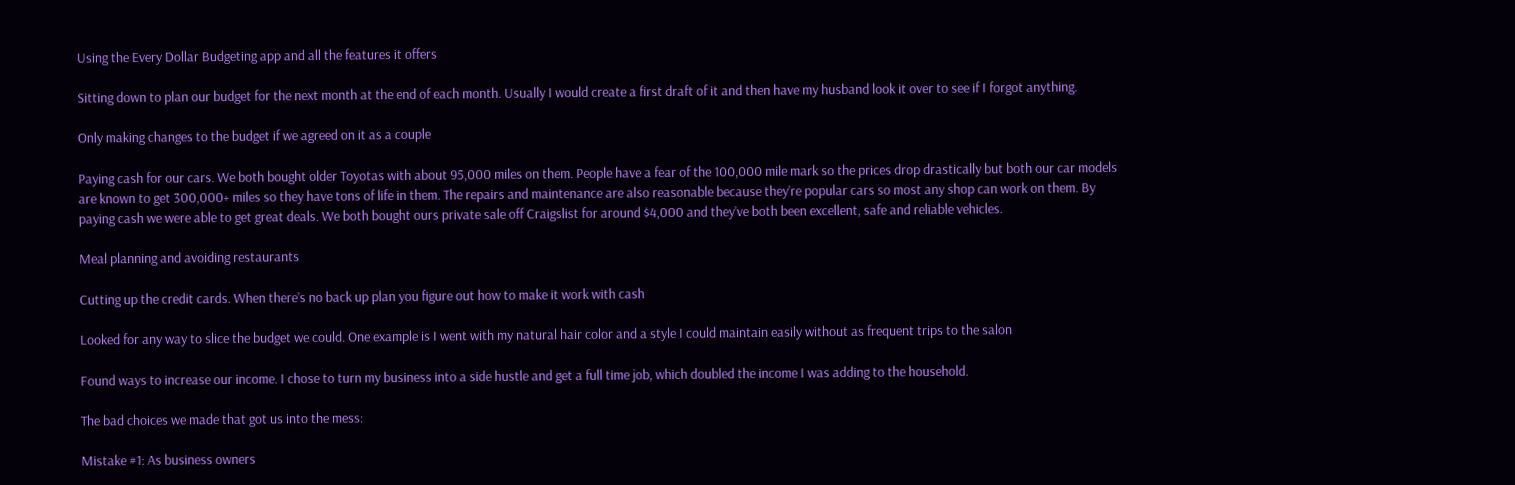Using the Every Dollar Budgeting app and all the features it offers

Sitting down to plan our budget for the next month at the end of each month. Usually I would create a first draft of it and then have my husband look it over to see if I forgot anything.

Only making changes to the budget if we agreed on it as a couple

Paying cash for our cars. We both bought older Toyotas with about 95,000 miles on them. People have a fear of the 100,000 mile mark so the prices drop drastically but both our car models are known to get 300,000+ miles so they have tons of life in them. The repairs and maintenance are also reasonable because they’re popular cars so most any shop can work on them. By paying cash we were able to get great deals. We both bought ours private sale off Craigslist for around $4,000 and they’ve both been excellent, safe and reliable vehicles.

Meal planning and avoiding restaurants

Cutting up the credit cards. When there’s no back up plan you figure out how to make it work with cash

Looked for any way to slice the budget we could. One example is I went with my natural hair color and a style I could maintain easily without as frequent trips to the salon

Found ways to increase our income. I chose to turn my business into a side hustle and get a full time job, which doubled the income I was adding to the household.

The bad choices we made that got us into the mess:

Mistake #1: As business owners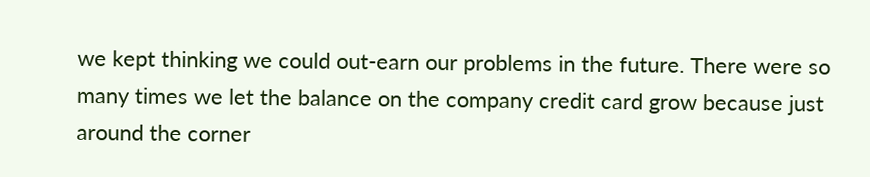we kept thinking we could out-earn our problems in the future. There were so many times we let the balance on the company credit card grow because just around the corner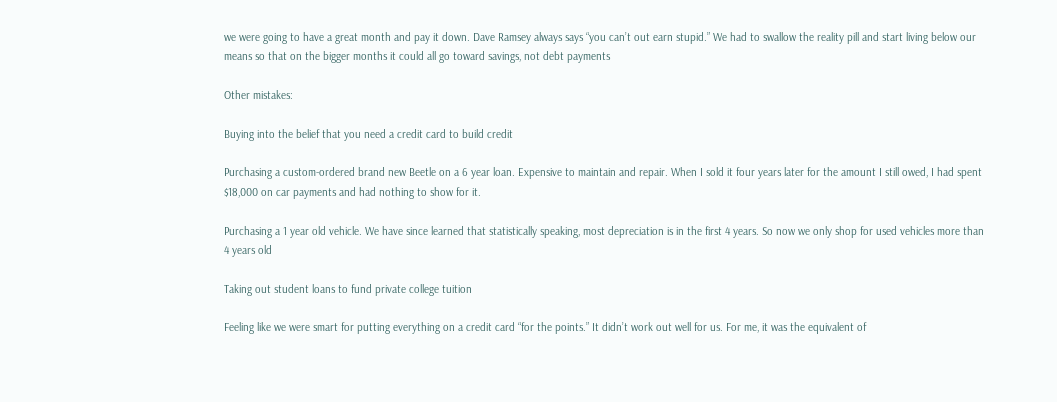we were going to have a great month and pay it down. Dave Ramsey always says “you can’t out earn stupid.” We had to swallow the reality pill and start living below our means so that on the bigger months it could all go toward savings, not debt payments

Other mistakes:

Buying into the belief that you need a credit card to build credit

Purchasing a custom-ordered brand new Beetle on a 6 year loan. Expensive to maintain and repair. When I sold it four years later for the amount I still owed, I had spent $18,000 on car payments and had nothing to show for it.

Purchasing a 1 year old vehicle. We have since learned that statistically speaking, most depreciation is in the first 4 years. So now we only shop for used vehicles more than 4 years old

Taking out student loans to fund private college tuition

Feeling like we were smart for putting everything on a credit card “for the points.” It didn’t work out well for us. For me, it was the equivalent of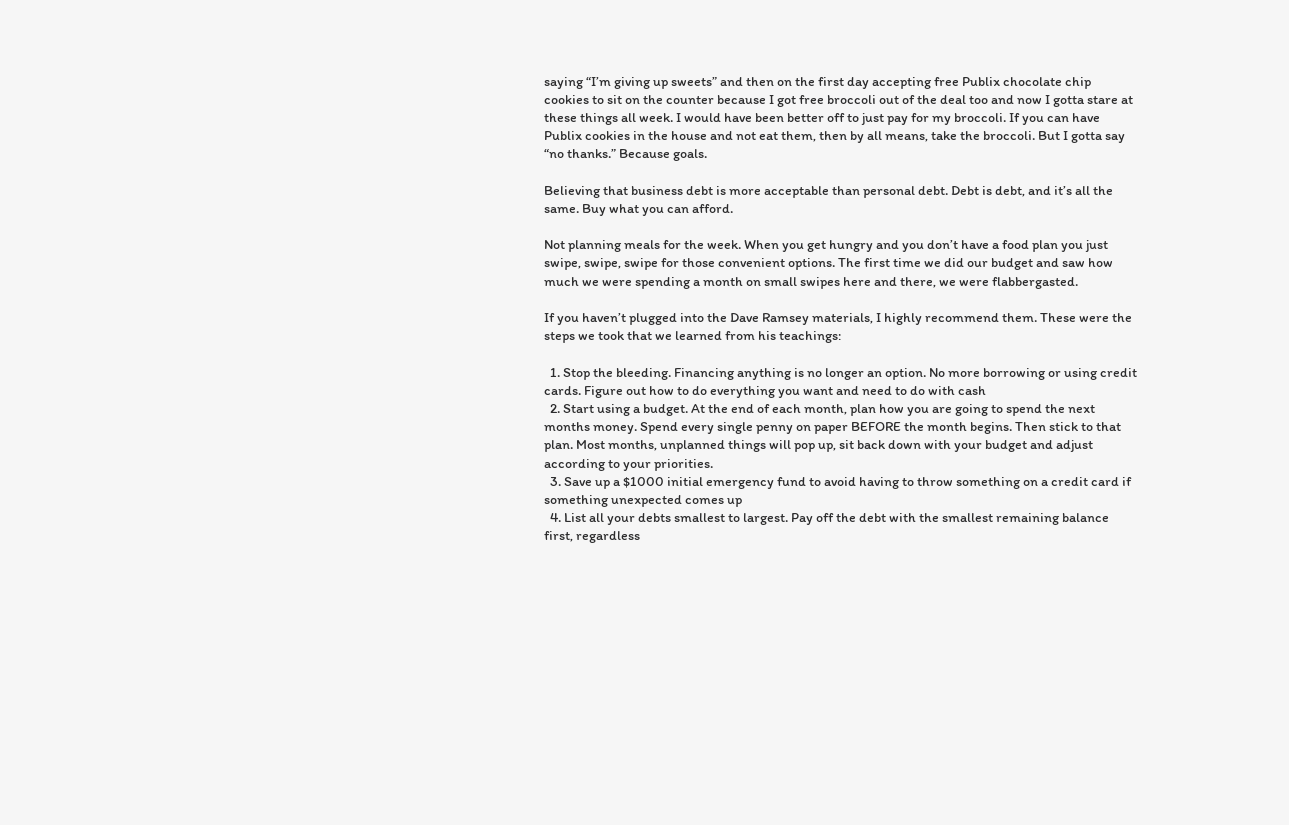saying “I’m giving up sweets” and then on the first day accepting free Publix chocolate chip cookies to sit on the counter because I got free broccoli out of the deal too and now I gotta stare at these things all week. I would have been better off to just pay for my broccoli. If you can have Publix cookies in the house and not eat them, then by all means, take the broccoli. But I gotta say “no thanks.” Because goals.

Believing that business debt is more acceptable than personal debt. Debt is debt, and it’s all the same. Buy what you can afford.

Not planning meals for the week. When you get hungry and you don’t have a food plan you just swipe, swipe, swipe for those convenient options. The first time we did our budget and saw how much we were spending a month on small swipes here and there, we were flabbergasted.

If you haven’t plugged into the Dave Ramsey materials, I highly recommend them. These were the steps we took that we learned from his teachings:

  1. Stop the bleeding. Financing anything is no longer an option. No more borrowing or using credit cards. Figure out how to do everything you want and need to do with cash
  2. Start using a budget. At the end of each month, plan how you are going to spend the next months money. Spend every single penny on paper BEFORE the month begins. Then stick to that plan. Most months, unplanned things will pop up, sit back down with your budget and adjust according to your priorities.
  3. Save up a $1000 initial emergency fund to avoid having to throw something on a credit card if something unexpected comes up
  4. List all your debts smallest to largest. Pay off the debt with the smallest remaining balance first, regardless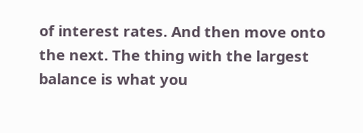of interest rates. And then move onto the next. The thing with the largest balance is what you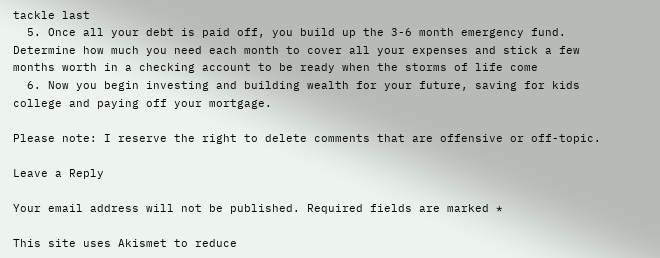tackle last
  5. Once all your debt is paid off, you build up the 3-6 month emergency fund. Determine how much you need each month to cover all your expenses and stick a few months worth in a checking account to be ready when the storms of life come
  6. Now you begin investing and building wealth for your future, saving for kids college and paying off your mortgage.

Please note: I reserve the right to delete comments that are offensive or off-topic.

Leave a Reply

Your email address will not be published. Required fields are marked *

This site uses Akismet to reduce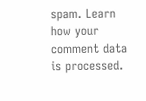spam. Learn how your comment data is processed.